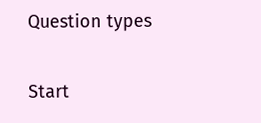Question types

Start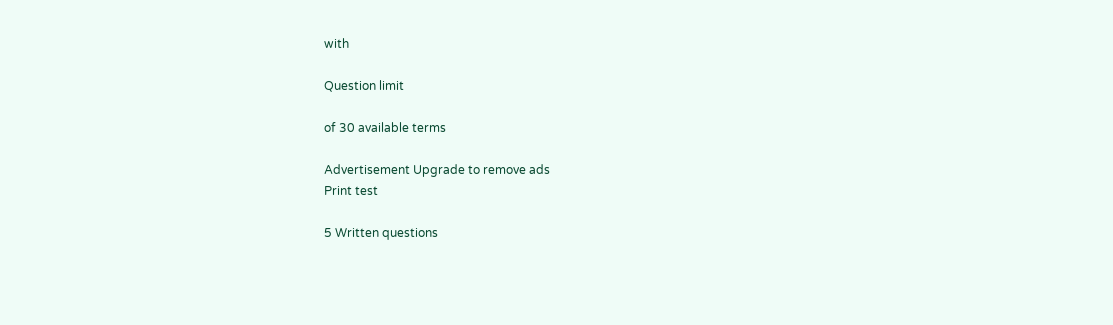with

Question limit

of 30 available terms

Advertisement Upgrade to remove ads
Print test

5 Written questions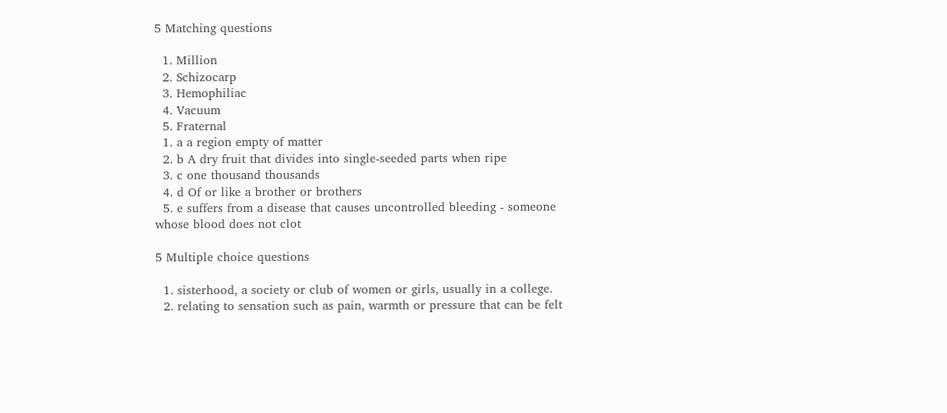5 Matching questions

  1. Million
  2. Schizocarp
  3. Hemophiliac
  4. Vacuum
  5. Fraternal
  1. a a region empty of matter
  2. b A dry fruit that divides into single-seeded parts when ripe
  3. c one thousand thousands
  4. d Of or like a brother or brothers
  5. e suffers from a disease that causes uncontrolled bleeding - someone whose blood does not clot

5 Multiple choice questions

  1. sisterhood, a society or club of women or girls, usually in a college.
  2. relating to sensation such as pain, warmth or pressure that can be felt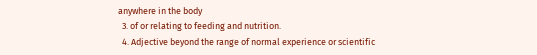anywhere in the body
  3. of or relating to feeding and nutrition.
  4. Adjective beyond the range of normal experience or scientific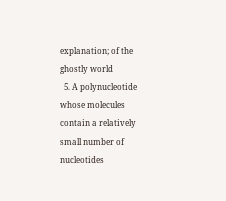explanation; of the ghostly world
  5. A polynucleotide whose molecules contain a relatively small number of nucleotides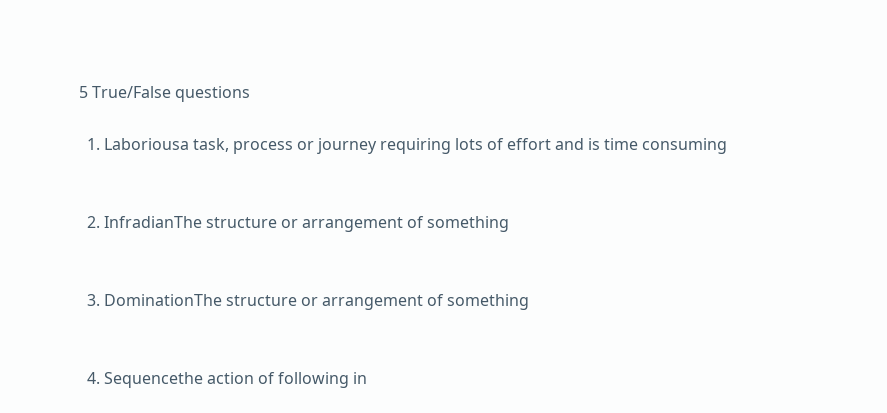5 True/False questions

  1. Laboriousa task, process or journey requiring lots of effort and is time consuming


  2. InfradianThe structure or arrangement of something


  3. DominationThe structure or arrangement of something


  4. Sequencethe action of following in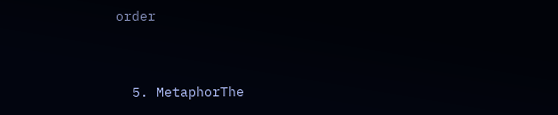order


  5. MetaphorThe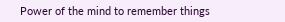Power of the mind to remember things